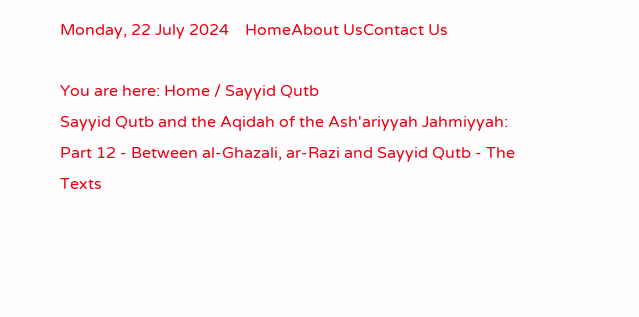Monday, 22 July 2024    HomeAbout UsContact Us

You are here: Home / Sayyid Qutb
Sayyid Qutb and the Aqidah of the Ash'ariyyah Jahmiyyah: Part 12 - Between al-Ghazali, ar-Razi and Sayyid Qutb - The Texts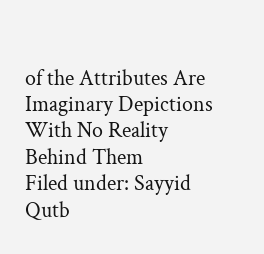of the Attributes Are Imaginary Depictions With No Reality Behind Them
Filed under: Sayyid Qutb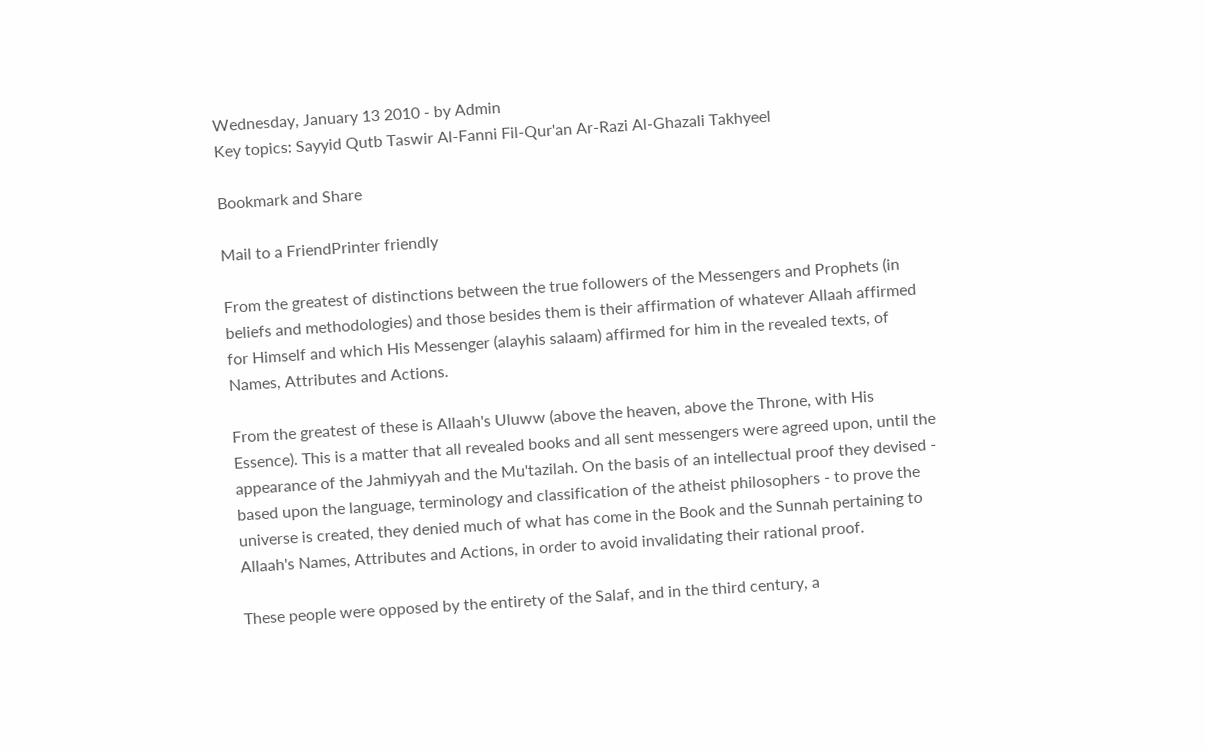Wednesday, January 13 2010 - by Admin
Key topics: Sayyid Qutb Taswir Al-Fanni Fil-Qur'an Ar-Razi Al-Ghazali Takhyeel

Bookmark and Share

Mail to a FriendPrinter friendly

From the greatest of distinctions between the true followers of the Messengers and Prophets (in beliefs and methodologies) and those besides them is their affirmation of whatever Allaah affirmed for Himself and which His Messenger (alayhis salaam) affirmed for him in the revealed texts, of Names, Attributes and Actions.

From the greatest of these is Allaah's Uluww (above the heaven, above the Throne, with His Essence). This is a matter that all revealed books and all sent messengers were agreed upon, until the appearance of the Jahmiyyah and the Mu'tazilah. On the basis of an intellectual proof they devised - based upon the language, terminology and classification of the atheist philosophers - to prove the universe is created, they denied much of what has come in the Book and the Sunnah pertaining to Allaah's Names, Attributes and Actions, in order to avoid invalidating their rational proof.

These people were opposed by the entirety of the Salaf, and in the third century, a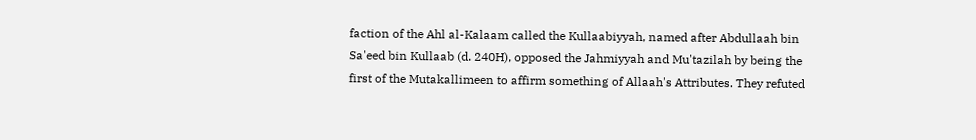faction of the Ahl al-Kalaam called the Kullaabiyyah, named after Abdullaah bin Sa'eed bin Kullaab (d. 240H), opposed the Jahmiyyah and Mu'tazilah by being the first of the Mutakallimeen to affirm something of Allaah's Attributes. They refuted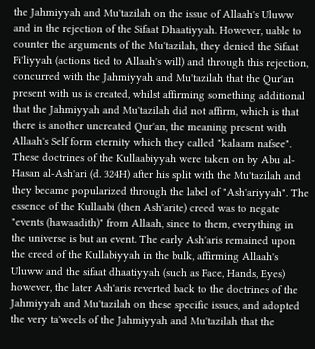the Jahmiyyah and Mu'tazilah on the issue of Allaah's Uluww and in the rejection of the Sifaat Dhaatiyyah. However, uable to counter the arguments of the Mu'tazilah, they denied the Sifaat Fi'liyyah (actions tied to Allaah's will) and through this rejection, concurred with the Jahmiyyah and Mu'tazilah that the Qur'an present with us is created, whilst affirming something additional that the Jahmiyyah and Mu'tazilah did not affirm, which is that there is another uncreated Qur'an, the meaning present with Allaah's Self form eternity which they called "kalaam nafsee". These doctrines of the Kullaabiyyah were taken on by Abu al-Hasan al-Ash'ari (d. 324H) after his split with the Mu'tazilah and they became popularized through the label of "Ash'ariyyah". The essence of the Kullaabi (then Ash'arite) creed was to negate "events (hawaadith)" from Allaah, since to them, everything in the universe is but an event. The early Ash'aris remained upon the creed of the Kullabiyyah in the bulk, affirming Allaah's Uluww and the sifaat dhaatiyyah (such as Face, Hands, Eyes) however, the later Ash'aris reverted back to the doctrines of the Jahmiyyah and Mu'tazilah on these specific issues, and adopted the very ta'weels of the Jahmiyyah and Mu'tazilah that the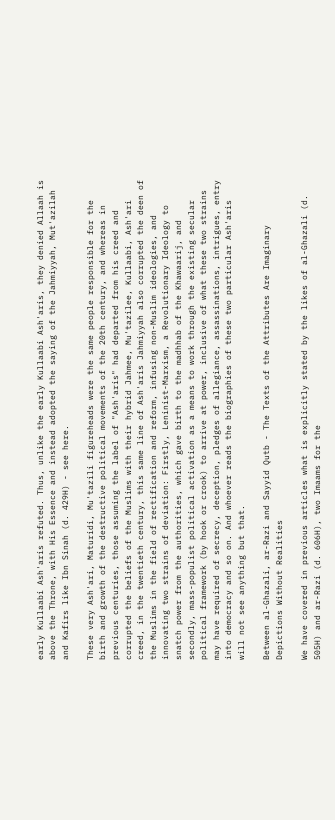early Kullaabi Ash'aris refuted. Thus, unlike the early Kullaabi Ash'aris, they denied Allaah is above the Throne, with His Essence and instead adopted the saying of the Jahmiyyah, Mut'azilah and Kafirs like Ibn Sinah (d. 429H) - see here.

These very Ash'ari, Maturidi, Mu'tazili figureheads were the same people responsible for the birth and growth of the destructive political movements of the 20th century, and whereas in previous centuries, those assuming the label of "Ash'aris" had departed from his creed and corrupted the beliefs of the Muslims with their hybrid Jahmee, Mu'tazilee, Kullaabi, Ash'ari creed, in the twentieth century, this same line of Ash'aris Jahmiyyah also corrupted the deen of the Muslims in the field of rectification and reform, infusing non-Muslim ideologies, and innovating two strains of deviation: Firstly, Leninist-Marxism, a Revolutionary Ideology to snatch power from the authorities, which gave birth to the madhhab of the Khawaarij, and secondly, mass-populist political activation as a means to work through the existing secular political framework (by hook or crook) to arrive at power, inclusive of what these two strains may have required of secrecy, deception, pledges of allegiance, assassinations, intrigues, entry into democracy and so on. And whoever reads the biographies of these two particular Ash'aris will not see anything but that.

Between al-Ghazali, ar-Razi and Sayyid Qutb - The Texts of the Attributes Are Imaginary Depictions Without Realities

We have covered in previous articles what is explicitly stated by the likes of al-Ghazali (d. 505H) and ar-Razi (d. 606H), two Imaams for the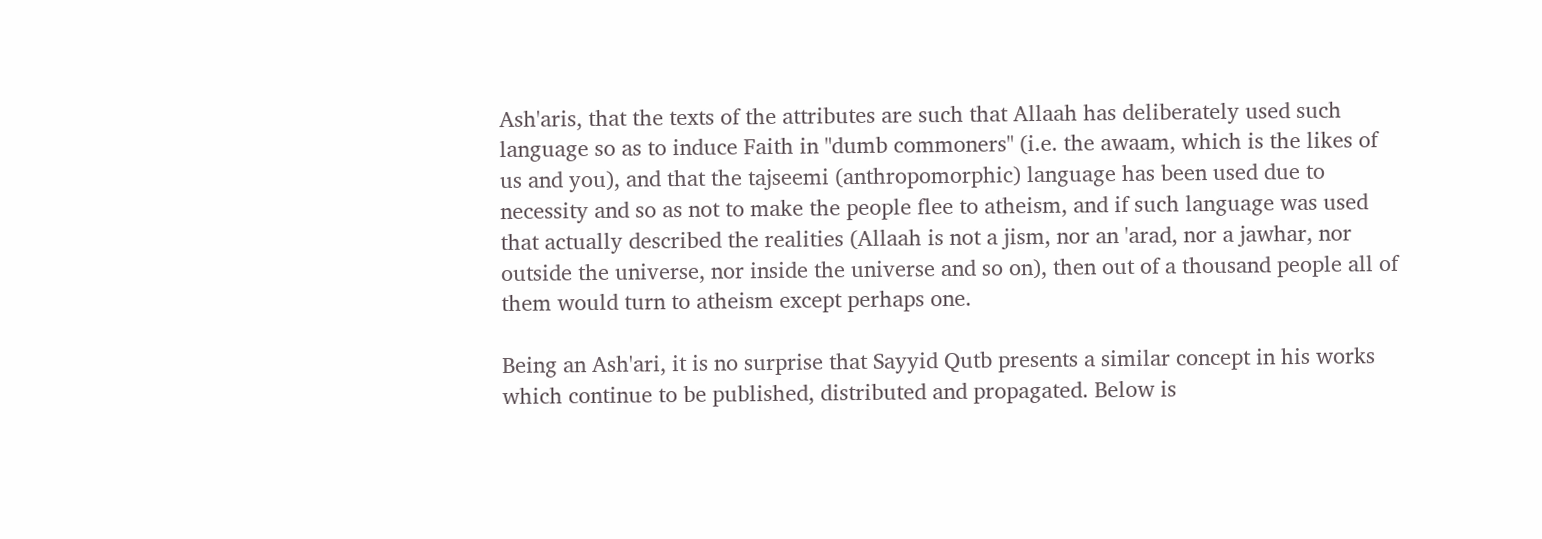Ash'aris, that the texts of the attributes are such that Allaah has deliberately used such language so as to induce Faith in "dumb commoners" (i.e. the awaam, which is the likes of us and you), and that the tajseemi (anthropomorphic) language has been used due to necessity and so as not to make the people flee to atheism, and if such language was used that actually described the realities (Allaah is not a jism, nor an 'arad, nor a jawhar, nor outside the universe, nor inside the universe and so on), then out of a thousand people all of them would turn to atheism except perhaps one.

Being an Ash'ari, it is no surprise that Sayyid Qutb presents a similar concept in his works which continue to be published, distributed and propagated. Below is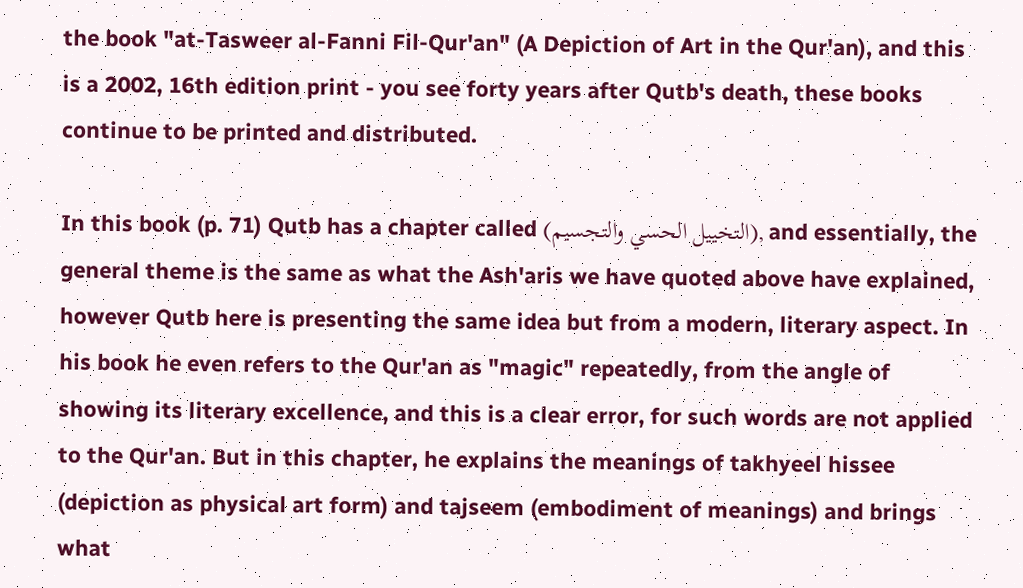the book "at-Tasweer al-Fanni Fil-Qur'an" (A Depiction of Art in the Qur'an), and this is a 2002, 16th edition print - you see forty years after Qutb's death, these books continue to be printed and distributed.

In this book (p. 71) Qutb has a chapter called (التخييل الحسي والتجسيم), and essentially, the general theme is the same as what the Ash'aris we have quoted above have explained, however Qutb here is presenting the same idea but from a modern, literary aspect. In his book he even refers to the Qur'an as "magic" repeatedly, from the angle of showing its literary excellence, and this is a clear error, for such words are not applied to the Qur'an. But in this chapter, he explains the meanings of takhyeel hissee (depiction as physical art form) and tajseem (embodiment of meanings) and brings what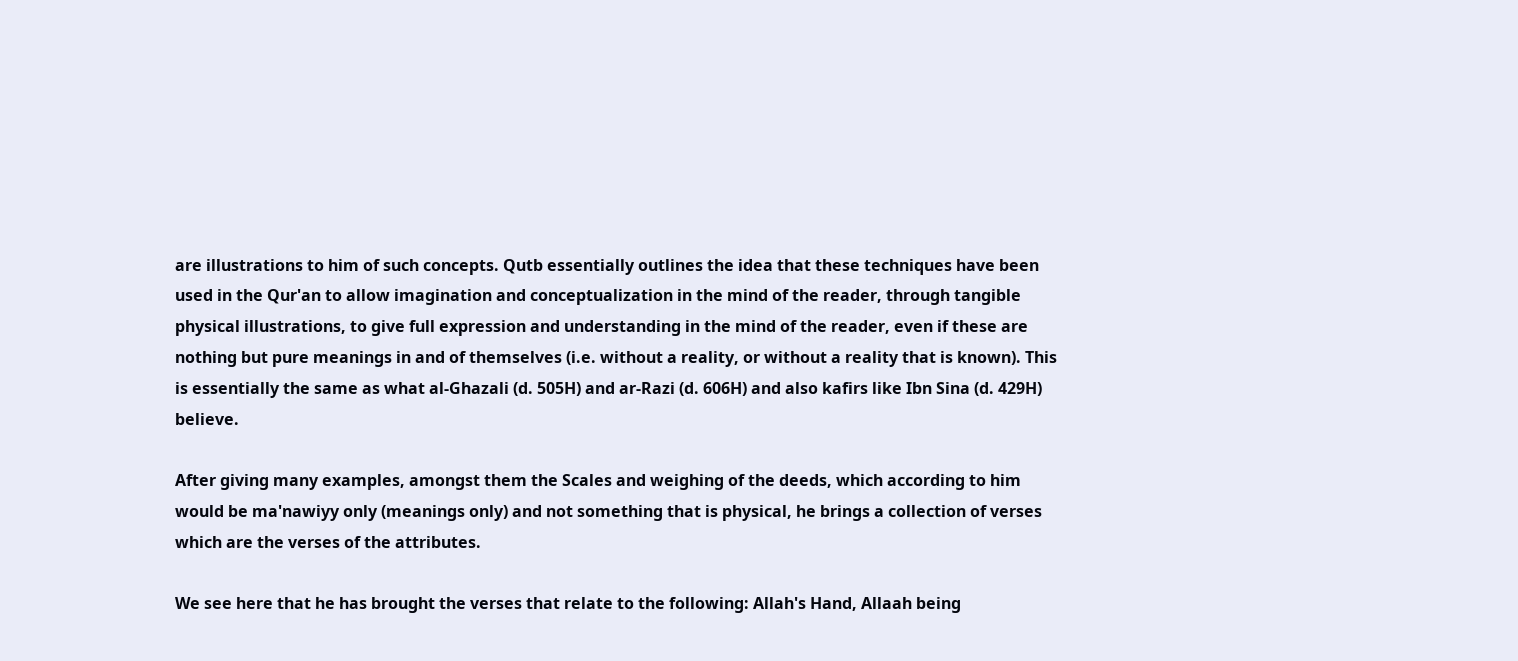are illustrations to him of such concepts. Qutb essentially outlines the idea that these techniques have been used in the Qur'an to allow imagination and conceptualization in the mind of the reader, through tangible physical illustrations, to give full expression and understanding in the mind of the reader, even if these are nothing but pure meanings in and of themselves (i.e. without a reality, or without a reality that is known). This is essentially the same as what al-Ghazali (d. 505H) and ar-Razi (d. 606H) and also kafirs like Ibn Sina (d. 429H) believe.

After giving many examples, amongst them the Scales and weighing of the deeds, which according to him would be ma'nawiyy only (meanings only) and not something that is physical, he brings a collection of verses which are the verses of the attributes.

We see here that he has brought the verses that relate to the following: Allah's Hand, Allaah being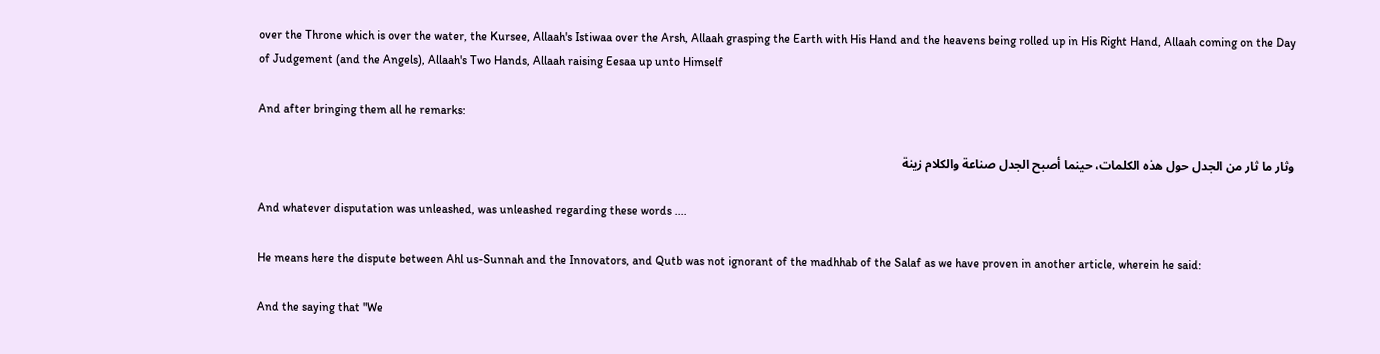over the Throne which is over the water, the Kursee, Allaah's Istiwaa over the Arsh, Allaah grasping the Earth with His Hand and the heavens being rolled up in His Right Hand, Allaah coming on the Day of Judgement (and the Angels), Allaah's Two Hands, Allaah raising Eesaa up unto Himself

And after bringing them all he remarks:

وثار ما ثار من الجدل حول هذه الكلمات، حينما أصبح الجدل صناعة والكلام زينة

And whatever disputation was unleashed, was unleashed regarding these words ....

He means here the dispute between Ahl us-Sunnah and the Innovators, and Qutb was not ignorant of the madhhab of the Salaf as we have proven in another article, wherein he said:

And the saying that "We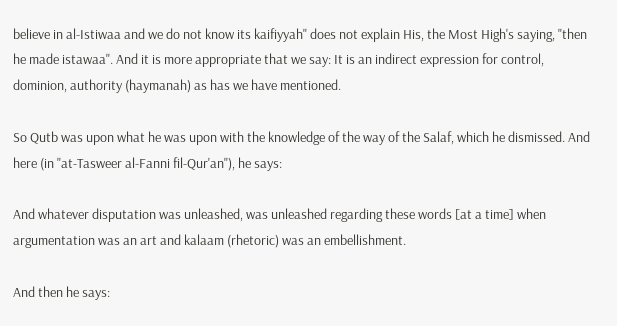believe in al-Istiwaa and we do not know its kaifiyyah" does not explain His, the Most High's saying, "then he made istawaa". And it is more appropriate that we say: It is an indirect expression for control, dominion, authority (haymanah) as has we have mentioned.

So Qutb was upon what he was upon with the knowledge of the way of the Salaf, which he dismissed. And here (in "at-Tasweer al-Fanni fil-Qur'an"), he says:

And whatever disputation was unleashed, was unleashed regarding these words [at a time] when argumentation was an art and kalaam (rhetoric) was an embellishment.

And then he says: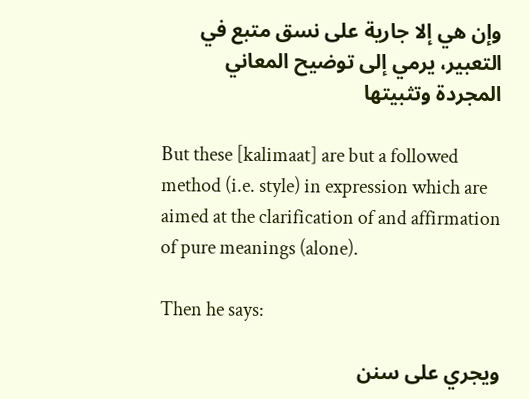وإن هي إلا جارية على نسق متبع في التعبير، يرمي إلى توضيح المعاني المجردة وتثبيتها

But these [kalimaat] are but a followed method (i.e. style) in expression which are aimed at the clarification of and affirmation of pure meanings (alone).

Then he says:

ويجري على سنن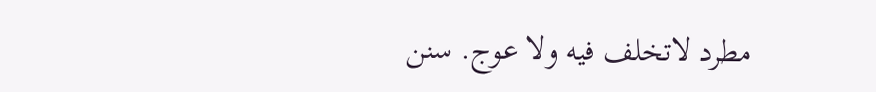مطرد لاتخلف فيه ولا عوج. سنن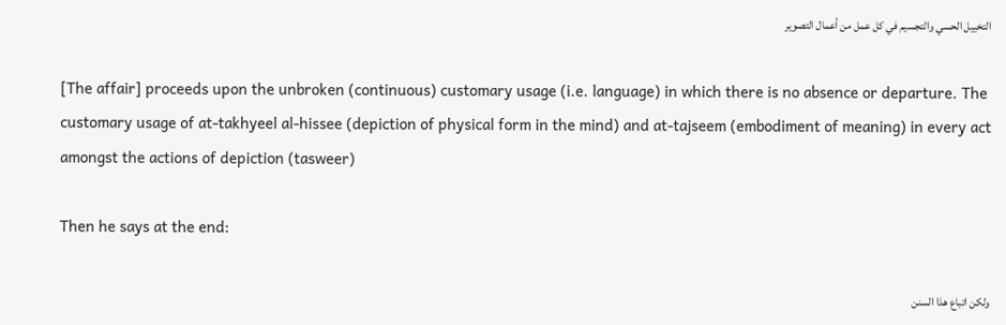التخييل الحسي والتجسيم في كل عمل من أعمال التصوير

[The affair] proceeds upon the unbroken (continuous) customary usage (i.e. language) in which there is no absence or departure. The customary usage of at-takhyeel al-hissee (depiction of physical form in the mind) and at-tajseem (embodiment of meaning) in every act amongst the actions of depiction (tasweer)

Then he says at the end:

ولكن اتباع هذا السنن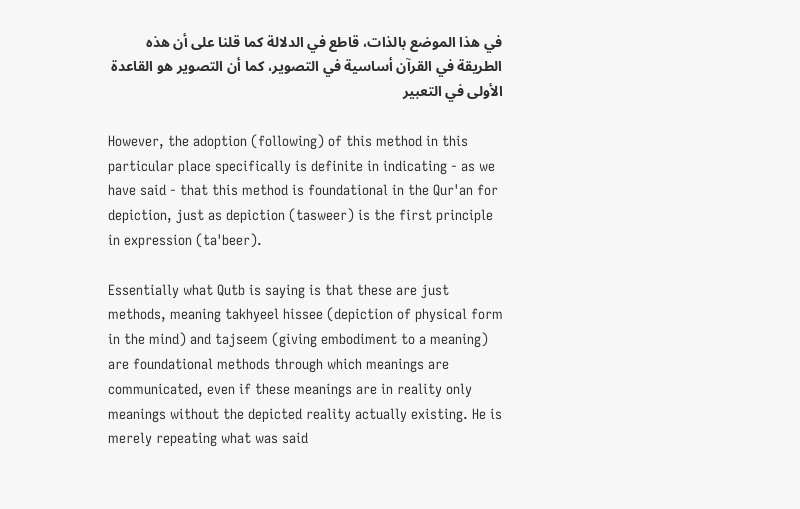في هذا الموضع بالذات، قاطع في الدلالة كما قلنا على أن هذه الطريقة في القرآن أساسية في التصوير، كما أن التصوير هو القاعدة الأولى في التعبير

However, the adoption (following) of this method in this particular place specifically is definite in indicating - as we have said - that this method is foundational in the Qur'an for depiction, just as depiction (tasweer) is the first principle in expression (ta'beer).

Essentially what Qutb is saying is that these are just methods, meaning takhyeel hissee (depiction of physical form in the mind) and tajseem (giving embodiment to a meaning) are foundational methods through which meanings are communicated, even if these meanings are in reality only meanings without the depicted reality actually existing. He is merely repeating what was said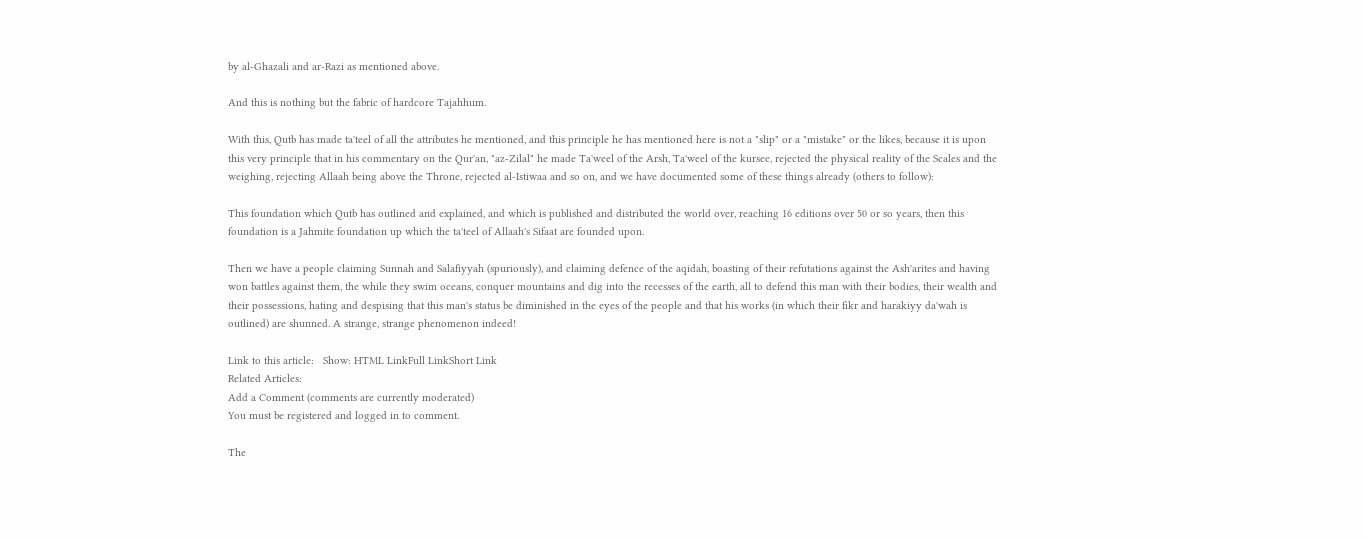by al-Ghazali and ar-Razi as mentioned above.

And this is nothing but the fabric of hardcore Tajahhum.

With this, Qutb has made ta'teel of all the attributes he mentioned, and this principle he has mentioned here is not a "slip" or a "mistake" or the likes, because it is upon this very principle that in his commentary on the Qur'an, "az-Zilal" he made Ta'weel of the Arsh, Ta'weel of the kursee, rejected the physical reality of the Scales and the weighing, rejecting Allaah being above the Throne, rejected al-Istiwaa and so on, and we have documented some of these things already (others to follow):

This foundation which Qutb has outlined and explained, and which is published and distributed the world over, reaching 16 editions over 50 or so years, then this foundation is a Jahmite foundation up which the ta'teel of Allaah's Sifaat are founded upon.

Then we have a people claiming Sunnah and Salafiyyah (spuriously), and claiming defence of the aqidah, boasting of their refutations against the Ash'arites and having won battles against them, the while they swim oceans, conquer mountains and dig into the recesses of the earth, all to defend this man with their bodies, their wealth and their possessions, hating and despising that this man's status be diminished in the eyes of the people and that his works (in which their fikr and harakiyy da'wah is outlined) are shunned. A strange, strange phenomenon indeed!

Link to this article:   Show: HTML LinkFull LinkShort Link
Related Articles:
Add a Comment (comments are currently moderated)
You must be registered and logged in to comment.

The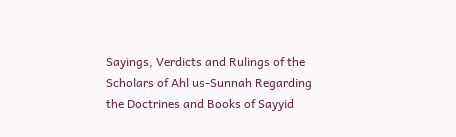Sayings, Verdicts and Rulings of the Scholars of Ahl us-Sunnah Regarding the Doctrines and Books of Sayyid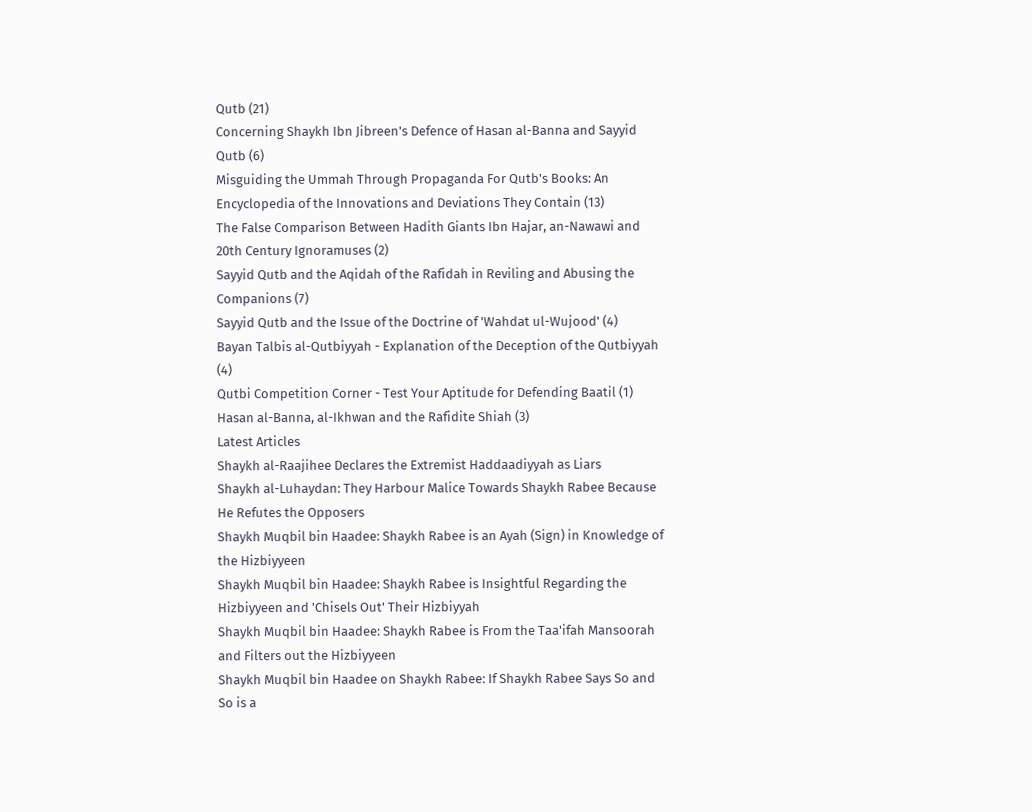Qutb (21)
Concerning Shaykh Ibn Jibreen's Defence of Hasan al-Banna and Sayyid Qutb (6)
Misguiding the Ummah Through Propaganda For Qutb's Books: An Encyclopedia of the Innovations and Deviations They Contain (13)
The False Comparison Between Hadith Giants Ibn Hajar, an-Nawawi and 20th Century Ignoramuses (2)
Sayyid Qutb and the Aqidah of the Rafidah in Reviling and Abusing the Companions (7)
Sayyid Qutb and the Issue of the Doctrine of 'Wahdat ul-Wujood' (4)
Bayan Talbis al-Qutbiyyah - Explanation of the Deception of the Qutbiyyah (4)
Qutbi Competition Corner - Test Your Aptitude for Defending Baatil (1)
Hasan al-Banna, al-Ikhwan and the Rafidite Shiah (3)
Latest Articles
Shaykh al-Raajihee Declares the Extremist Haddaadiyyah as Liars
Shaykh al-Luhaydan: They Harbour Malice Towards Shaykh Rabee Because He Refutes the Opposers
Shaykh Muqbil bin Haadee: Shaykh Rabee is an Ayah (Sign) in Knowledge of the Hizbiyyeen
Shaykh Muqbil bin Haadee: Shaykh Rabee is Insightful Regarding the Hizbiyyeen and 'Chisels Out' Their Hizbiyyah
Shaykh Muqbil bin Haadee: Shaykh Rabee is From the Taa'ifah Mansoorah and Filters out the Hizbiyyeen
Shaykh Muqbil bin Haadee on Shaykh Rabee: If Shaykh Rabee Says So and So is a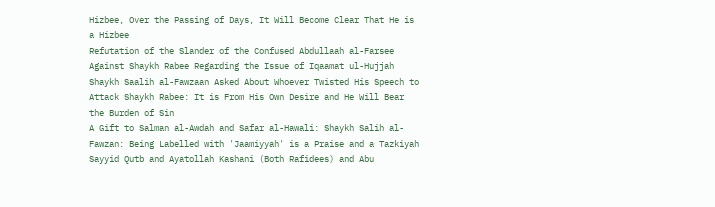Hizbee, Over the Passing of Days, It Will Become Clear That He is a Hizbee
Refutation of the Slander of the Confused Abdullaah al-Farsee Against Shaykh Rabee Regarding the Issue of Iqaamat ul-Hujjah
Shaykh Saalih al-Fawzaan Asked About Whoever Twisted His Speech to Attack Shaykh Rabee: It is From His Own Desire and He Will Bear the Burden of Sin
A Gift to Salman al-Awdah and Safar al-Hawali: Shaykh Salih al-Fawzan: Being Labelled with 'Jaamiyyah' is a Praise and a Tazkiyah
Sayyid Qutb and Ayatollah Kashani (Both Rafidees) and Abu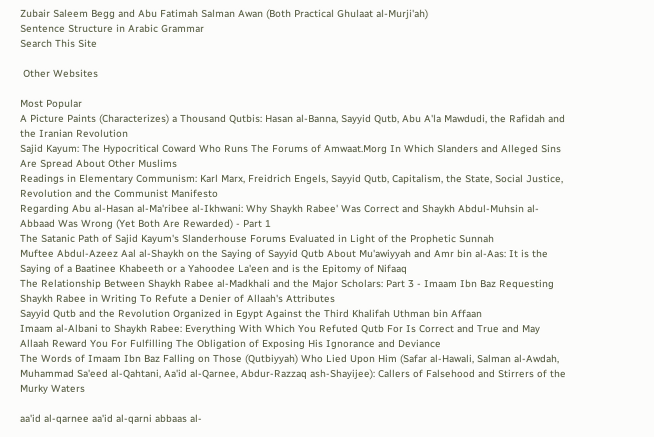Zubair Saleem Begg and Abu Fatimah Salman Awan (Both Practical Ghulaat al-Murji'ah)
Sentence Structure in Arabic Grammar
Search This Site

 Other Websites

Most Popular
A Picture Paints (Characterizes) a Thousand Qutbis: Hasan al-Banna, Sayyid Qutb, Abu A'la Mawdudi, the Rafidah and the Iranian Revolution
Sajid Kayum: The Hypocritical Coward Who Runs The Forums of Amwaat.Morg In Which Slanders and Alleged Sins Are Spread About Other Muslims
Readings in Elementary Communism: Karl Marx, Freidrich Engels, Sayyid Qutb, Capitalism, the State, Social Justice, Revolution and the Communist Manifesto
Regarding Abu al-Hasan al-Ma'ribee al-Ikhwani: Why Shaykh Rabee' Was Correct and Shaykh Abdul-Muhsin al-Abbaad Was Wrong (Yet Both Are Rewarded) - Part 1
The Satanic Path of Sajid Kayum's Slanderhouse Forums Evaluated in Light of the Prophetic Sunnah
Muftee Abdul-Azeez Aal al-Shaykh on the Saying of Sayyid Qutb About Mu'awiyyah and Amr bin al-Aas: It is the Saying of a Baatinee Khabeeth or a Yahoodee La'een and is the Epitomy of Nifaaq
The Relationship Between Shaykh Rabee al-Madkhali and the Major Scholars: Part 3 - Imaam Ibn Baz Requesting Shaykh Rabee in Writing To Refute a Denier of Allaah's Attributes
Sayyid Qutb and the Revolution Organized in Egypt Against the Third Khalifah Uthman bin Affaan
Imaam al-Albani to Shaykh Rabee: Everything With Which You Refuted Qutb For Is Correct and True and May Allaah Reward You For Fulfilling The Obligation of Exposing His Ignorance and Deviance
The Words of Imaam Ibn Baz Falling on Those (Qutbiyyah) Who Lied Upon Him (Safar al-Hawali, Salman al-Awdah, Muhammad Sa'eed al-Qahtani, Aa'id al-Qarnee, Abdur-Razzaq ash-Shayijee): Callers of Falsehood and Stirrers of the Murky Waters

aa'id al-qarnee aa'id al-qarni abbaas al-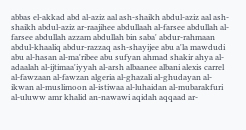abbas el-akkad abd al-aziz aal ash-shaikh abdul-aziz aal ash-shaikh abdul-aziz ar-raajihee abdullaah al-farsee abdullah al-farsee abdullah azzam abdullah bin saba' abdur-rahmaan abdul-khaaliq abdur-razzaq ash-shayijee abu a'la mawdudi abu al-hasan al-ma'ribee abu sufyan ahmad shakir ahya al-adaalah al-ijtimaa'iyyah al-arsh albaanee albani alexis carrel al-fawzaan al-fawzan algeria al-ghazali al-ghudayan al-ikwan al-muslimoon al-istiwaa al-luhaidan al-mubarakfuri al-uluww amr khalid an-nawawi aqidah aqqaad ar-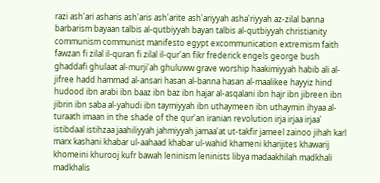razi ash'ari asharis ash'aris ash'arite ash'ariyyah asha'riyyah az-zilal banna barbarism bayaan talbis al-qutbiyyah bayan talbis al-qutbiyyah christianity communism communist manifesto egypt excommunication extremism faith fawzan fi zilal il-quran fi zilal il-qur'an fikr frederick engels george bush ghaddafi ghulaat al-murji'ah ghuluww grave worship haakimiyyah habib ali al-jifree hadd hammad al-ansari hasan al-banna hasan al-maalikee hayyiz hind hudood ibn arabi ibn baaz ibn baz ibn hajar al-asqalani ibn hajr ibn jibreen ibn jibrin ibn saba al-yahudi ibn taymiyyah ibn uthaymeen ibn uthaymin ihyaa al-turaath imaan in the shade of the qur'an iranian revolution irja irjaa irjaa' istibdaal istihzaa jaahiliyyah jahmiyyah jamaa'at ut-takfir jameel zainoo jihah karl marx kashani khabar ul-aahaad khabar ul-wahid khameni kharijites khawarij khomeini khurooj kufr bawah leninism leninists libya madaakhilah madkhali madkhalis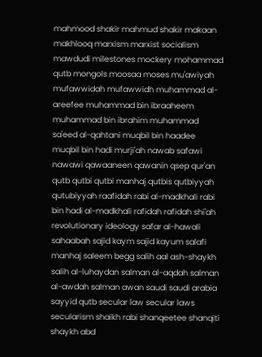mahmood shakir mahmud shakir makaan makhlooq marxism marxist socialism mawdudi milestones mockery mohammad qutb mongols moosaa moses mu'awiyah mufawwidah mufawwidh muhammad al-areefee muhammad bin ibraaheem muhammad bin ibrahim muhammad sa'eed al-qahtani muqbil bin haadee muqbil bin hadi murji'ah nawab safawi nawawi qawaaneen qawanin qsep qur'an qutb qutbi qutbi manhaj qutbis qutbiyyah qutubiyyah raafidah rabi al-madkhali rabi bin hadi al-madkhali rafidah rafidah shi'ah revolutionary ideology safar al-hawali sahaabah sajid kaym sajid kayum salafi manhaj saleem begg salih aal ash-shaykh salih al-luhaydan salman al-aqdah salman al-awdah salman awan saudi saudi arabia sayyid qutb secular law secular laws secularism shaikh rabi shanqeetee shanqiti shaykh abd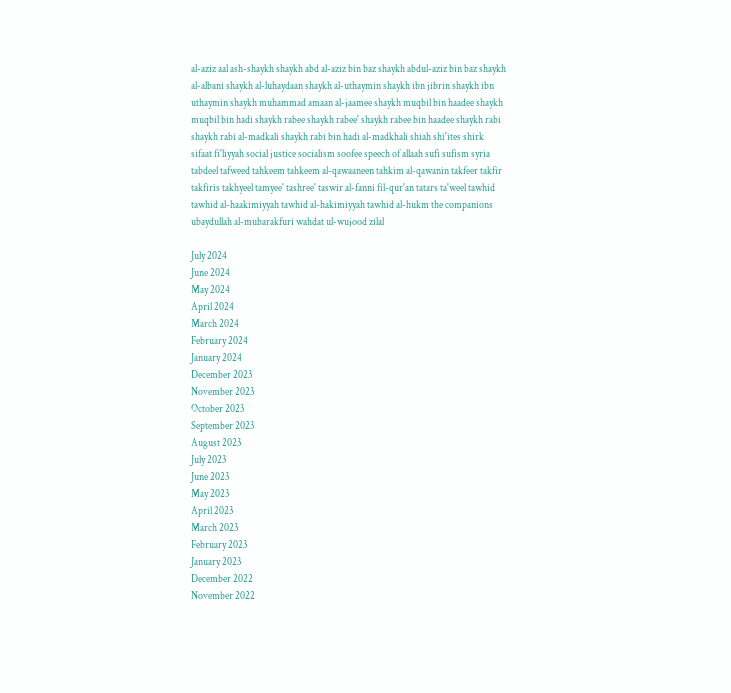al-aziz aal ash-shaykh shaykh abd al-aziz bin baz shaykh abdul-aziz bin baz shaykh al-albani shaykh al-luhaydaan shaykh al-uthaymin shaykh ibn jibrin shaykh ibn uthaymin shaykh muhammad amaan al-jaamee shaykh muqbil bin haadee shaykh muqbil bin hadi shaykh rabee shaykh rabee' shaykh rabee bin haadee shaykh rabi shaykh rabi al-madkali shaykh rabi bin hadi al-madkhali shiah shi'ites shirk sifaat fi'liyyah social justice socialism soofee speech of allaah sufi sufism syria tabdeel tafweed tahkeem tahkeem al-qawaaneen tahkim al-qawanin takfeer takfir takfiris takhyeel tamyee' tashree' taswir al-fanni fil-qur'an tatars ta'weel tawhid tawhid al-haakimiyyah tawhid al-hakimiyyah tawhid al-hukm the companions ubaydullah al-mubarakfuri wahdat ul-wujood zilal

July 2024
June 2024
May 2024
April 2024
March 2024
February 2024
January 2024
December 2023
November 2023
October 2023
September 2023
August 2023
July 2023
June 2023
May 2023
April 2023
March 2023
February 2023
January 2023
December 2022
November 2022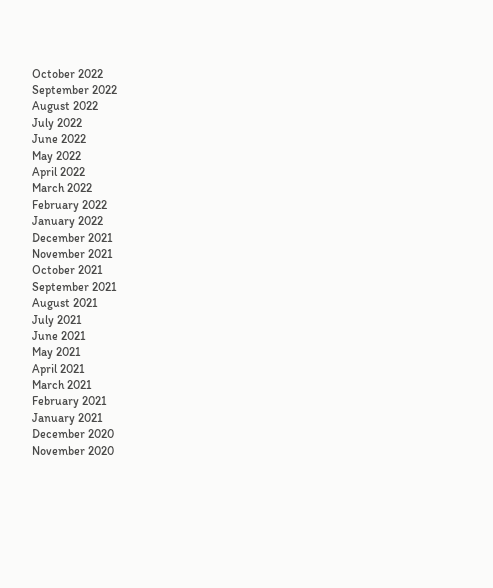October 2022
September 2022
August 2022
July 2022
June 2022
May 2022
April 2022
March 2022
February 2022
January 2022
December 2021
November 2021
October 2021
September 2021
August 2021
July 2021
June 2021
May 2021
April 2021
March 2021
February 2021
January 2021
December 2020
November 2020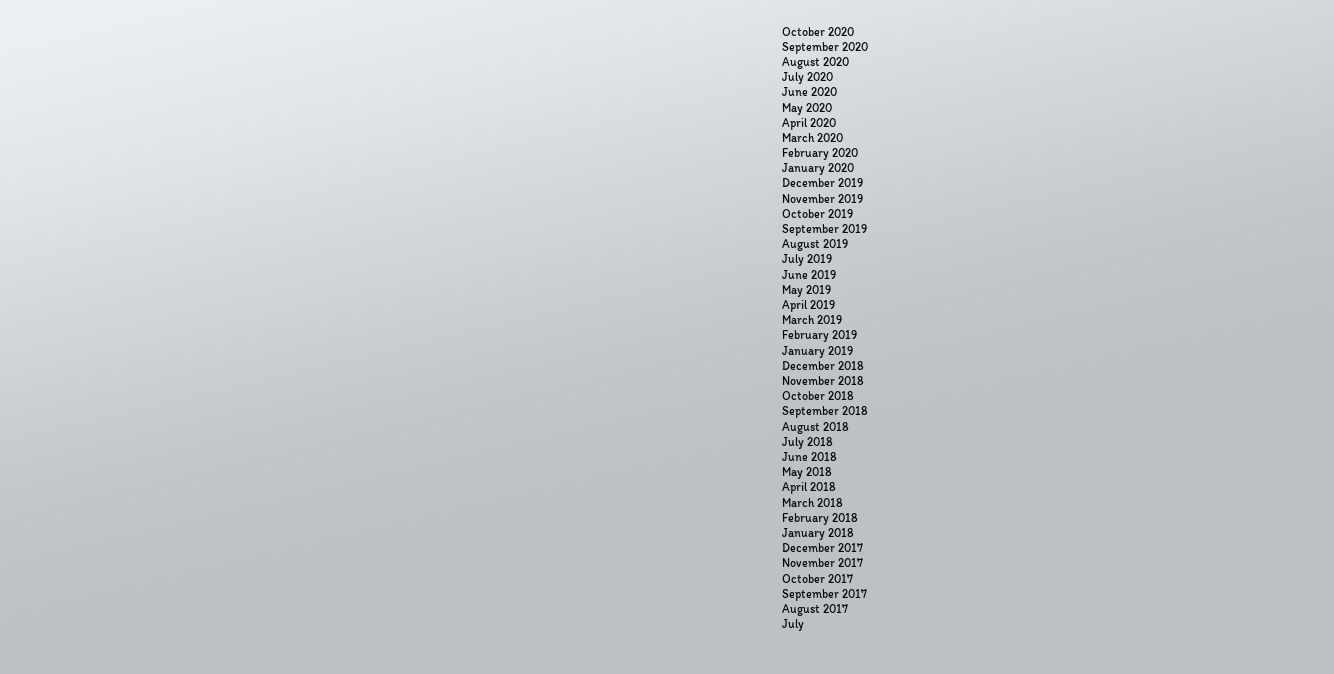October 2020
September 2020
August 2020
July 2020
June 2020
May 2020
April 2020
March 2020
February 2020
January 2020
December 2019
November 2019
October 2019
September 2019
August 2019
July 2019
June 2019
May 2019
April 2019
March 2019
February 2019
January 2019
December 2018
November 2018
October 2018
September 2018
August 2018
July 2018
June 2018
May 2018
April 2018
March 2018
February 2018
January 2018
December 2017
November 2017
October 2017
September 2017
August 2017
July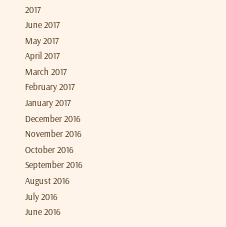2017
June 2017
May 2017
April 2017
March 2017
February 2017
January 2017
December 2016
November 2016
October 2016
September 2016
August 2016
July 2016
June 2016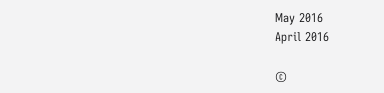May 2016
April 2016

©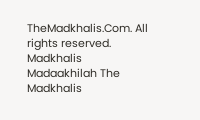TheMadkhalis.Com. All rights reserved.
Madkhalis Madaakhilah The Madkhalis